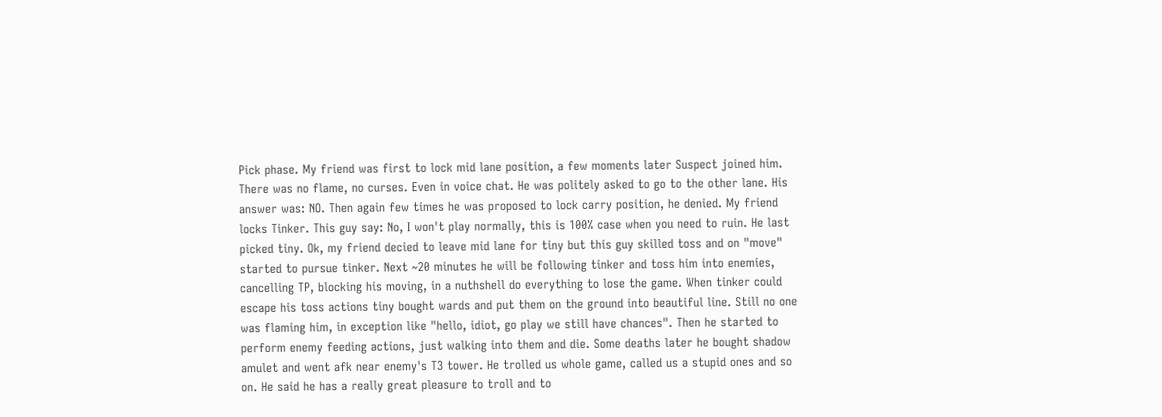Pick phase. My friend was first to lock mid lane position, a few moments later Suspect joined him. There was no flame, no curses. Even in voice chat. He was politely asked to go to the other lane. His answer was: NO. Then again few times he was proposed to lock carry position, he denied. My friend locks Tinker. This guy say: No, I won't play normally, this is 100% case when you need to ruin. He last picked tiny. Ok, my friend decied to leave mid lane for tiny but this guy skilled toss and on "move" started to pursue tinker. Next ~20 minutes he will be following tinker and toss him into enemies, cancelling TP, blocking his moving, in a nuthshell do everything to lose the game. When tinker could escape his toss actions tiny bought wards and put them on the ground into beautiful line. Still no one was flaming him, in exception like "hello, idiot, go play we still have chances". Then he started to perform enemy feeding actions, just walking into them and die. Some deaths later he bought shadow amulet and went afk near enemy's T3 tower. He trolled us whole game, called us a stupid ones and so on. He said he has a really great pleasure to troll and to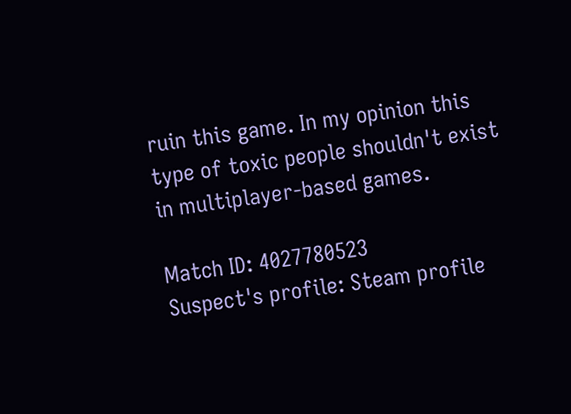ruin this game. In my opinion this type of toxic people shouldn't exist in multiplayer-based games.

Match ID: 4027780523
Suspect's profile: Steam profile